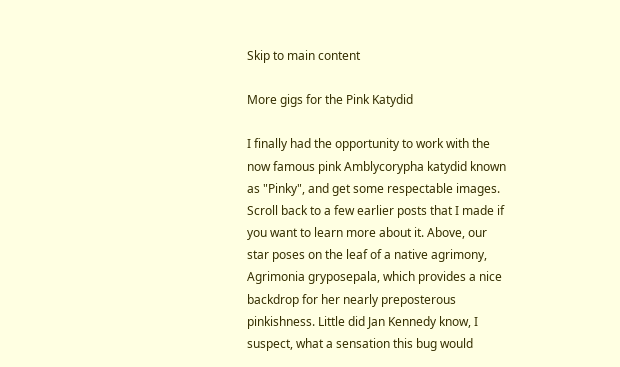Skip to main content

More gigs for the Pink Katydid

I finally had the opportunity to work with the now famous pink Amblycorypha katydid known as "Pinky", and get some respectable images. Scroll back to a few earlier posts that I made if you want to learn more about it. Above, our star poses on the leaf of a native agrimony, Agrimonia gryposepala, which provides a nice backdrop for her nearly preposterous pinkishness. Little did Jan Kennedy know, I suspect, what a sensation this bug would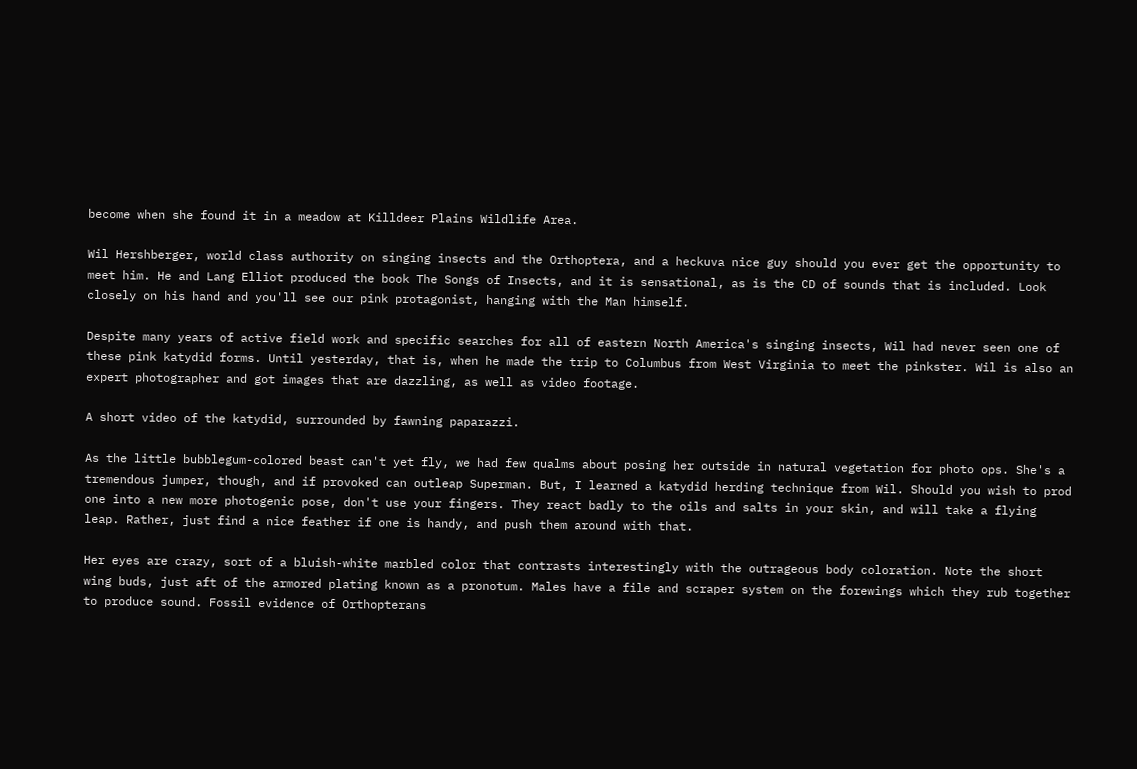become when she found it in a meadow at Killdeer Plains Wildlife Area.

Wil Hershberger, world class authority on singing insects and the Orthoptera, and a heckuva nice guy should you ever get the opportunity to meet him. He and Lang Elliot produced the book The Songs of Insects, and it is sensational, as is the CD of sounds that is included. Look closely on his hand and you'll see our pink protagonist, hanging with the Man himself.

Despite many years of active field work and specific searches for all of eastern North America's singing insects, Wil had never seen one of these pink katydid forms. Until yesterday, that is, when he made the trip to Columbus from West Virginia to meet the pinkster. Wil is also an expert photographer and got images that are dazzling, as well as video footage.

A short video of the katydid, surrounded by fawning paparazzi.

As the little bubblegum-colored beast can't yet fly, we had few qualms about posing her outside in natural vegetation for photo ops. She's a tremendous jumper, though, and if provoked can outleap Superman. But, I learned a katydid herding technique from Wil. Should you wish to prod one into a new more photogenic pose, don't use your fingers. They react badly to the oils and salts in your skin, and will take a flying leap. Rather, just find a nice feather if one is handy, and push them around with that.

Her eyes are crazy, sort of a bluish-white marbled color that contrasts interestingly with the outrageous body coloration. Note the short wing buds, just aft of the armored plating known as a pronotum. Males have a file and scraper system on the forewings which they rub together to produce sound. Fossil evidence of Orthopterans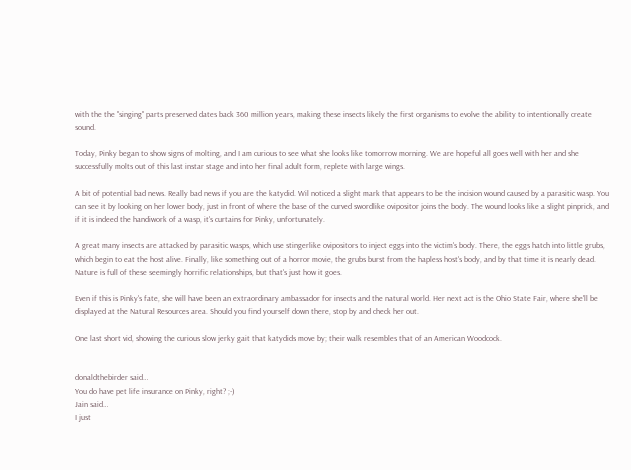with the the "singing" parts preserved dates back 360 million years, making these insects likely the first organisms to evolve the ability to intentionally create sound.

Today, Pinky began to show signs of molting, and I am curious to see what she looks like tomorrow morning. We are hopeful all goes well with her and she successfully molts out of this last instar stage and into her final adult form, replete with large wings.

A bit of potential bad news. Really bad news if you are the katydid. Wil noticed a slight mark that appears to be the incision wound caused by a parasitic wasp. You can see it by looking on her lower body, just in front of where the base of the curved swordlike ovipositor joins the body. The wound looks like a slight pinprick, and if it is indeed the handiwork of a wasp, it's curtains for Pinky, unfortunately.

A great many insects are attacked by parasitic wasps, which use stingerlike ovipositors to inject eggs into the victim's body. There, the eggs hatch into little grubs, which begin to eat the host alive. Finally, like something out of a horror movie, the grubs burst from the hapless host's body, and by that time it is nearly dead. Nature is full of these seemingly horrific relationships, but that's just how it goes.

Even if this is Pinky's fate, she will have been an extraordinary ambassador for insects and the natural world. Her next act is the Ohio State Fair, where she'll be displayed at the Natural Resources area. Should you find yourself down there, stop by and check her out.

One last short vid, showing the curious slow jerky gait that katydids move by; their walk resembles that of an American Woodcock.


donaldthebirder said…
You do have pet life insurance on Pinky, right? ;-)
Jain said…
I just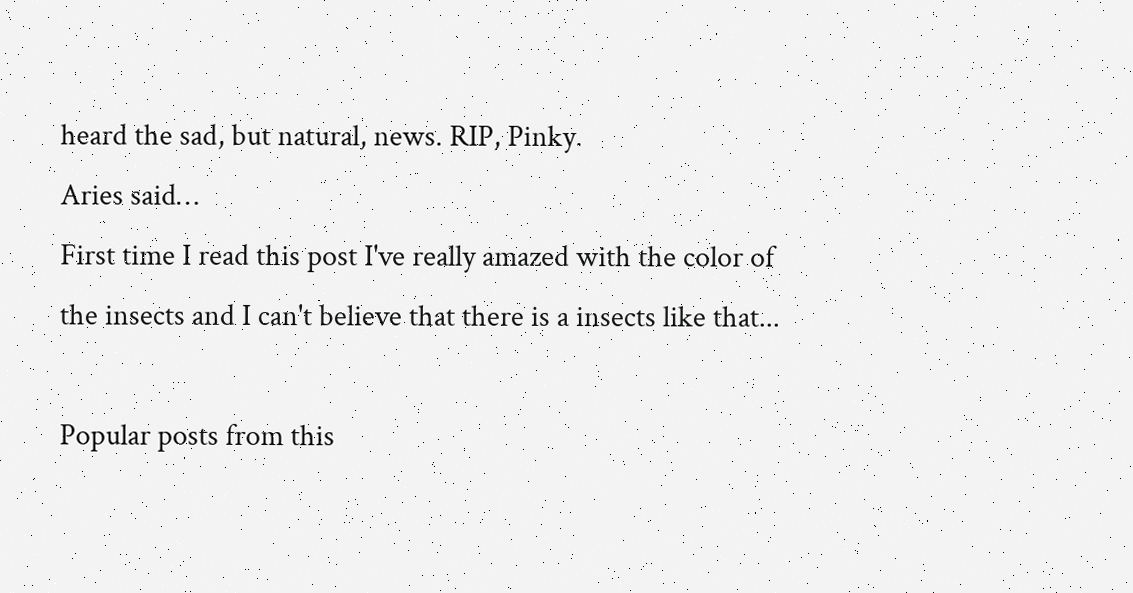heard the sad, but natural, news. RIP, Pinky.
Aries said…
First time I read this post I've really amazed with the color of the insects and I can't believe that there is a insects like that...

Popular posts from this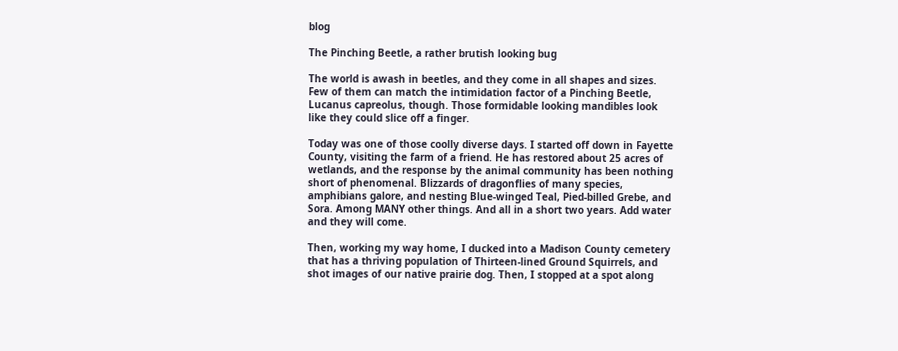blog

The Pinching Beetle, a rather brutish looking bug

The world is awash in beetles, and they come in all shapes and sizes. Few of them can match the intimidation factor of a Pinching Beetle, Lucanus capreolus, though. Those formidable looking mandibles look like they could slice off a finger.

Today was one of those coolly diverse days. I started off down in Fayette County, visiting the farm of a friend. He has restored about 25 acres of wetlands, and the response by the animal community has been nothing short of phenomenal. Blizzards of dragonflies of many species, amphibians galore, and nesting Blue-winged Teal, Pied-billed Grebe, and Sora. Among MANY other things. And all in a short two years. Add water and they will come.

Then, working my way home, I ducked into a Madison County cemetery that has a thriving population of Thirteen-lined Ground Squirrels, and shot images of our native prairie dog. Then, I stopped at a spot along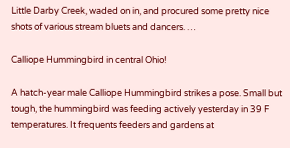Little Darby Creek, waded on in, and procured some pretty nice shots of various stream bluets and dancers. …

Calliope Hummingbird in central Ohio!

A hatch-year male Calliope Hummingbird strikes a pose. Small but tough, the hummingbird was feeding actively yesterday in 39 F temperatures. It frequents feeders and gardens at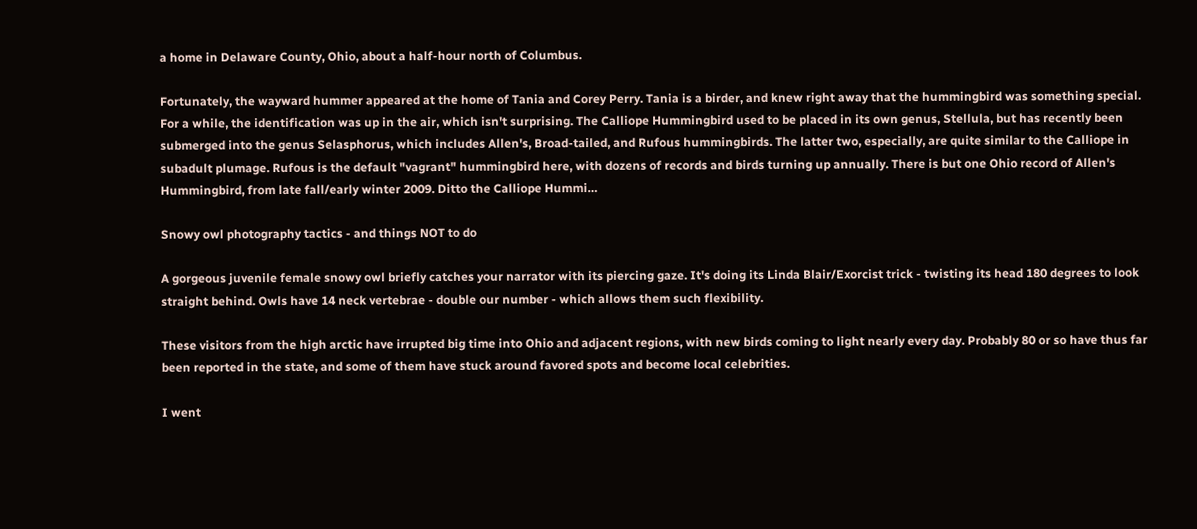a home in Delaware County, Ohio, about a half-hour north of Columbus.

Fortunately, the wayward hummer appeared at the home of Tania and Corey Perry. Tania is a birder, and knew right away that the hummingbird was something special. For a while, the identification was up in the air, which isn't surprising. The Calliope Hummingbird used to be placed in its own genus, Stellula, but has recently been submerged into the genus Selasphorus, which includes Allen's, Broad-tailed, and Rufous hummingbirds. The latter two, especially, are quite similar to the Calliope in subadult plumage. Rufous is the default "vagrant" hummingbird here, with dozens of records and birds turning up annually. There is but one Ohio record of Allen's Hummingbird, from late fall/early winter 2009. Ditto the Calliope Hummi…

Snowy owl photography tactics - and things NOT to do

A gorgeous juvenile female snowy owl briefly catches your narrator with its piercing gaze. It's doing its Linda Blair/Exorcist trick - twisting its head 180 degrees to look straight behind. Owls have 14 neck vertebrae - double our number - which allows them such flexibility.

These visitors from the high arctic have irrupted big time into Ohio and adjacent regions, with new birds coming to light nearly every day. Probably 80 or so have thus far been reported in the state, and some of them have stuck around favored spots and become local celebrities.

I went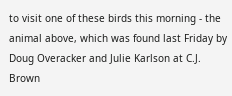to visit one of these birds this morning - the animal above, which was found last Friday by Doug Overacker and Julie Karlson at C.J. Brown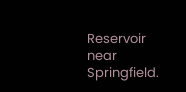Reservoir near Springfield.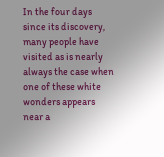In the four days since its discovery, many people have visited as is nearly always the case when one of these white wonders appears near a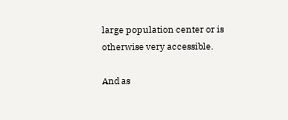large population center or is otherwise very accessible.

And as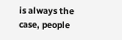is always the case, people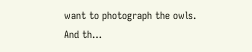want to photograph the owls. And th…